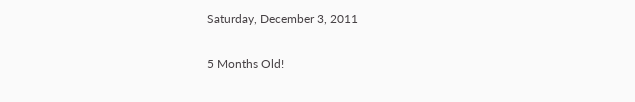Saturday, December 3, 2011

5 Months Old!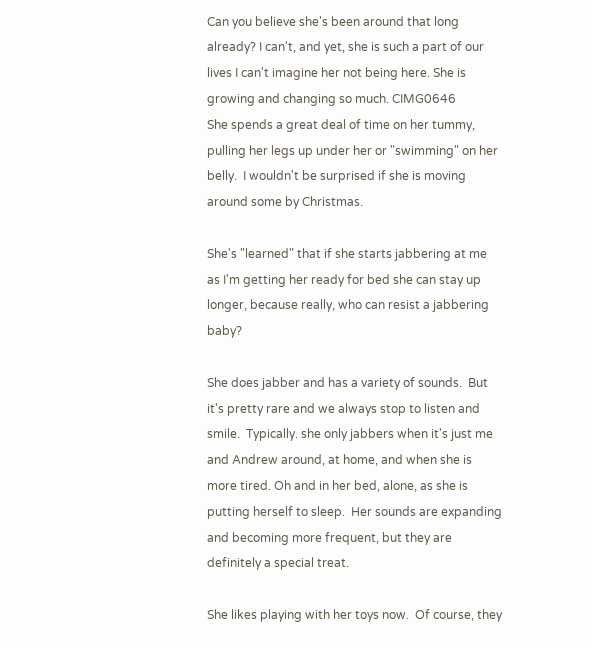Can you believe she's been around that long already? I can't, and yet, she is such a part of our lives I can't imagine her not being here. She is growing and changing so much. CIMG0646
She spends a great deal of time on her tummy, pulling her legs up under her or "swimming" on her belly.  I wouldn't be surprised if she is moving around some by Christmas.

She's "learned" that if she starts jabbering at me as I'm getting her ready for bed she can stay up longer, because really, who can resist a jabbering baby?

She does jabber and has a variety of sounds.  But it's pretty rare and we always stop to listen and smile.  Typically. she only jabbers when it's just me and Andrew around, at home, and when she is more tired. Oh and in her bed, alone, as she is putting herself to sleep.  Her sounds are expanding and becoming more frequent, but they are definitely a special treat.

She likes playing with her toys now.  Of course, they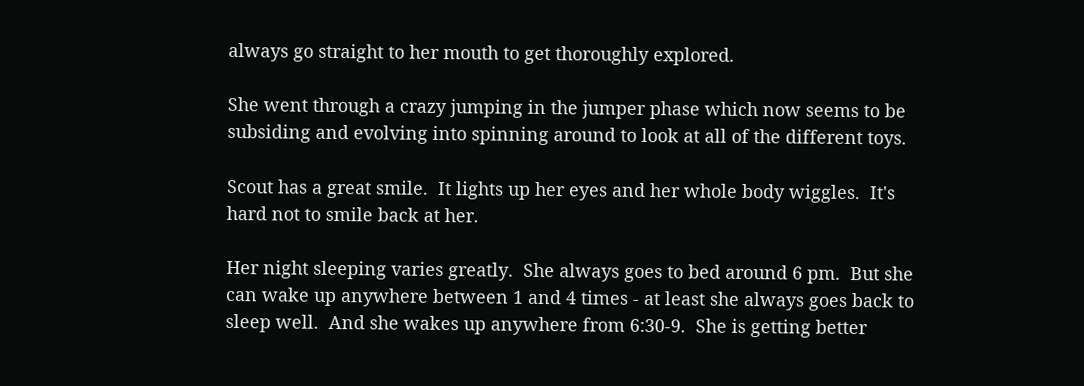always go straight to her mouth to get thoroughly explored.

She went through a crazy jumping in the jumper phase which now seems to be subsiding and evolving into spinning around to look at all of the different toys.

Scout has a great smile.  It lights up her eyes and her whole body wiggles.  It's hard not to smile back at her.

Her night sleeping varies greatly.  She always goes to bed around 6 pm.  But she can wake up anywhere between 1 and 4 times - at least she always goes back to sleep well.  And she wakes up anywhere from 6:30-9.  She is getting better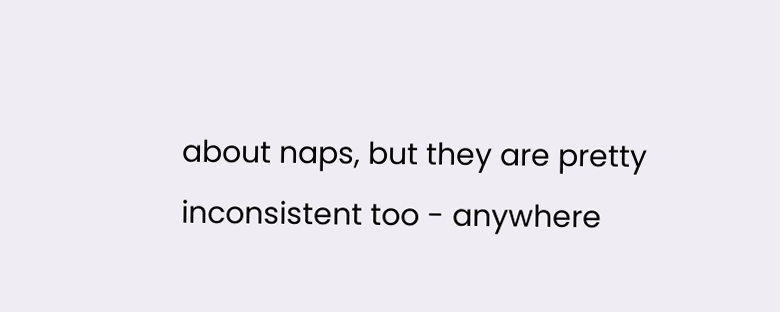about naps, but they are pretty inconsistent too - anywhere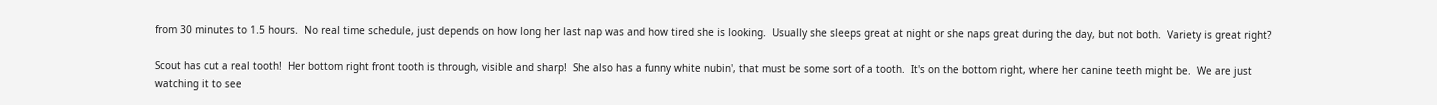from 30 minutes to 1.5 hours.  No real time schedule, just depends on how long her last nap was and how tired she is looking.  Usually she sleeps great at night or she naps great during the day, but not both.  Variety is great right?

Scout has cut a real tooth!  Her bottom right front tooth is through, visible and sharp!  She also has a funny white nubin', that must be some sort of a tooth.  It's on the bottom right, where her canine teeth might be.  We are just watching it to see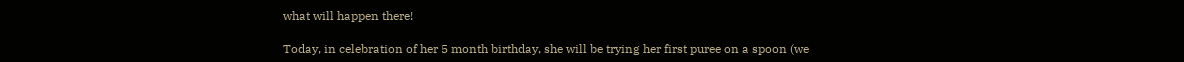what will happen there!

Today, in celebration of her 5 month birthday, she will be trying her first puree on a spoon (we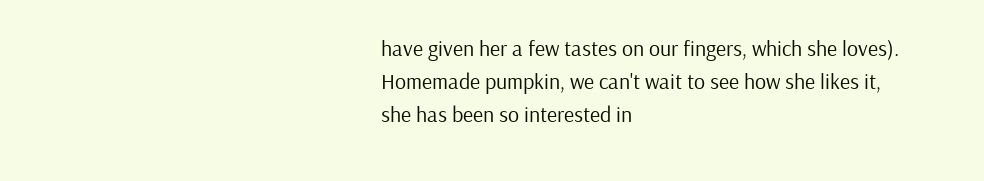have given her a few tastes on our fingers, which she loves).  Homemade pumpkin, we can't wait to see how she likes it, she has been so interested in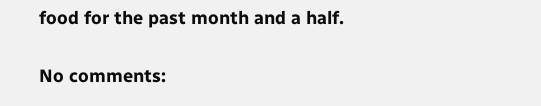food for the past month and a half.

No comments: